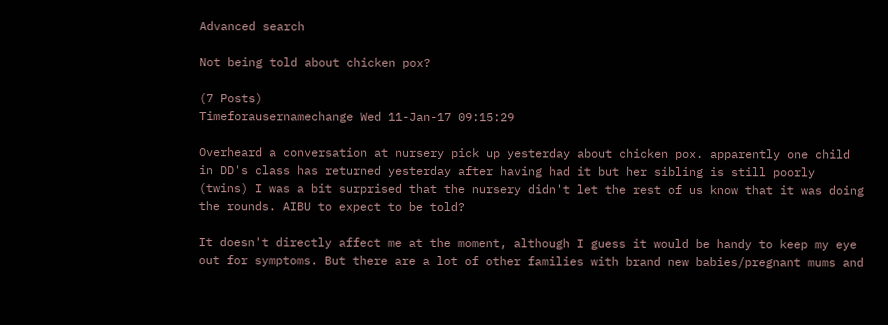Advanced search

Not being told about chicken pox?

(7 Posts)
Timeforausernamechange Wed 11-Jan-17 09:15:29

Overheard a conversation at nursery pick up yesterday about chicken pox. apparently one child in DD's class has returned yesterday after having had it but her sibling is still poorly (twins) I was a bit surprised that the nursery didn't let the rest of us know that it was doing the rounds. AIBU to expect to be told?

It doesn't directly affect me at the moment, although I guess it would be handy to keep my eye out for symptoms. But there are a lot of other families with brand new babies/pregnant mums and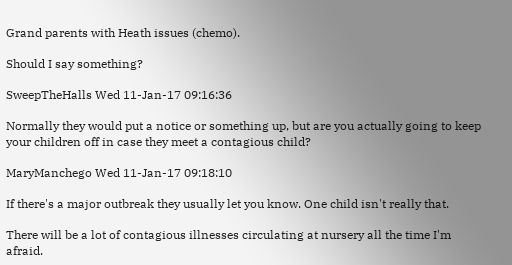Grand parents with Heath issues (chemo).

Should I say something?

SweepTheHalls Wed 11-Jan-17 09:16:36

Normally they would put a notice or something up, but are you actually going to keep your children off in case they meet a contagious child?

MaryManchego Wed 11-Jan-17 09:18:10

If there's a major outbreak they usually let you know. One child isn't really that.

There will be a lot of contagious illnesses circulating at nursery all the time I'm afraid.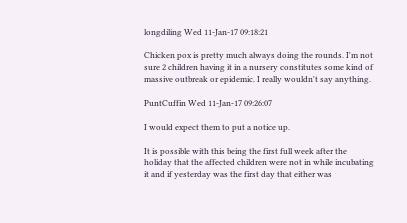longdiling Wed 11-Jan-17 09:18:21

Chicken pox is pretty much always doing the rounds. I'm not sure 2 children having it in a nursery constitutes some kind of massive outbreak or epidemic. I really wouldn't say anything.

PuntCuffin Wed 11-Jan-17 09:26:07

I would expect them to put a notice up.

It is possible with this being the first full week after the holiday that the affected children were not in while incubating it and if yesterday was the first day that either was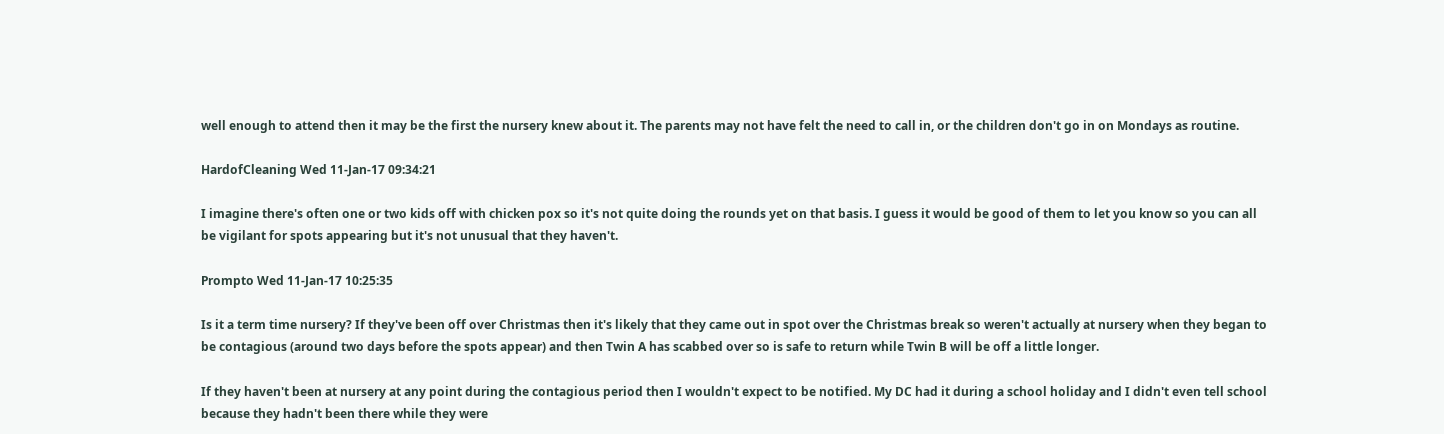well enough to attend then it may be the first the nursery knew about it. The parents may not have felt the need to call in, or the children don't go in on Mondays as routine.

HardofCleaning Wed 11-Jan-17 09:34:21

I imagine there's often one or two kids off with chicken pox so it's not quite doing the rounds yet on that basis. I guess it would be good of them to let you know so you can all be vigilant for spots appearing but it's not unusual that they haven't.

Prompto Wed 11-Jan-17 10:25:35

Is it a term time nursery? If they've been off over Christmas then it's likely that they came out in spot over the Christmas break so weren't actually at nursery when they began to be contagious (around two days before the spots appear) and then Twin A has scabbed over so is safe to return while Twin B will be off a little longer.

If they haven't been at nursery at any point during the contagious period then I wouldn't expect to be notified. My DC had it during a school holiday and I didn't even tell school because they hadn't been there while they were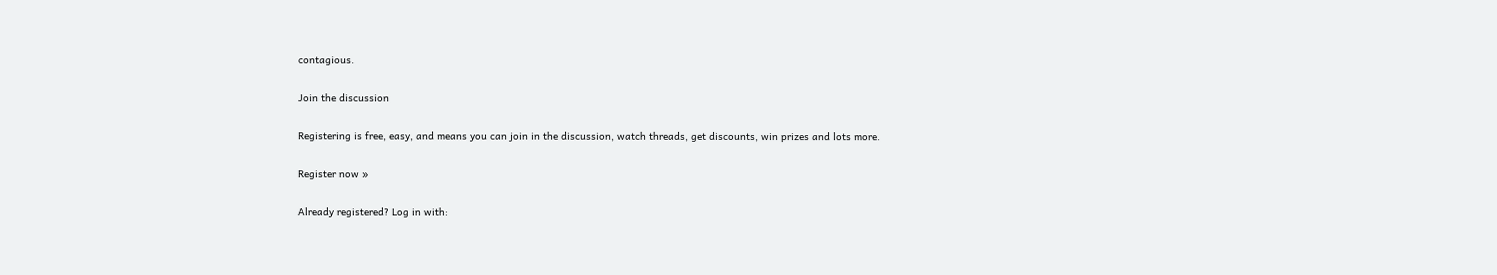contagious.

Join the discussion

Registering is free, easy, and means you can join in the discussion, watch threads, get discounts, win prizes and lots more.

Register now »

Already registered? Log in with: